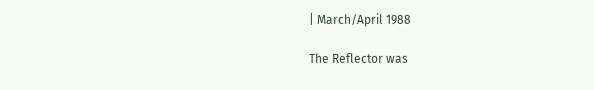| March/April 1988

The Reflector was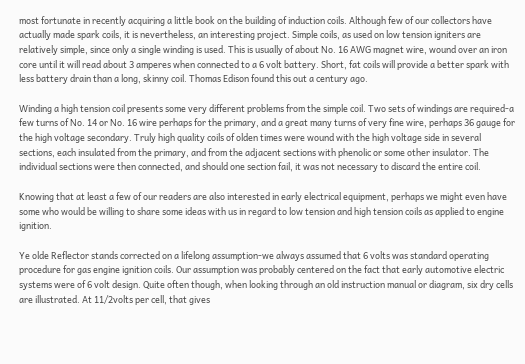most fortunate in recently acquiring a little book on the building of induction coils. Although few of our collectors have actually made spark coils, it is nevertheless, an interesting project. Simple coils, as used on low tension igniters are relatively simple, since only a single winding is used. This is usually of about No. 16 AWG magnet wire, wound over an iron core until it will read about 3 amperes when connected to a 6 volt battery. Short, fat coils will provide a better spark with less battery drain than a long, skinny coil. Thomas Edison found this out a century ago.

Winding a high tension coil presents some very different problems from the simple coil. Two sets of windings are required-a few turns of No. 14 or No. 16 wire perhaps for the primary, and a great many turns of very fine wire, perhaps 36 gauge for the high voltage secondary. Truly high quality coils of olden times were wound with the high voltage side in several sections, each insulated from the primary, and from the adjacent sections with phenolic or some other insulator. The individual sections were then connected, and should one section fail, it was not necessary to discard the entire coil.

Knowing that at least a few of our readers are also interested in early electrical equipment, perhaps we might even have some who would be willing to share some ideas with us in regard to low tension and high tension coils as applied to engine ignition.

Ye olde Reflector stands corrected on a lifelong assumption-we always assumed that 6 volts was standard operating procedure for gas engine ignition coils. Our assumption was probably centered on the fact that early automotive electric systems were of 6 volt design. Quite often though, when looking through an old instruction manual or diagram, six dry cells are illustrated. At 11/2volts per cell, that gives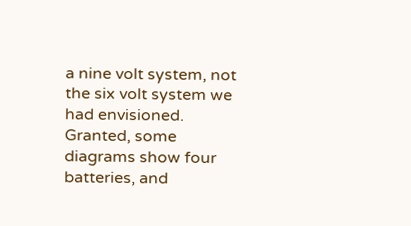a nine volt system, not the six volt system we had envisioned. Granted, some diagrams show four batteries, and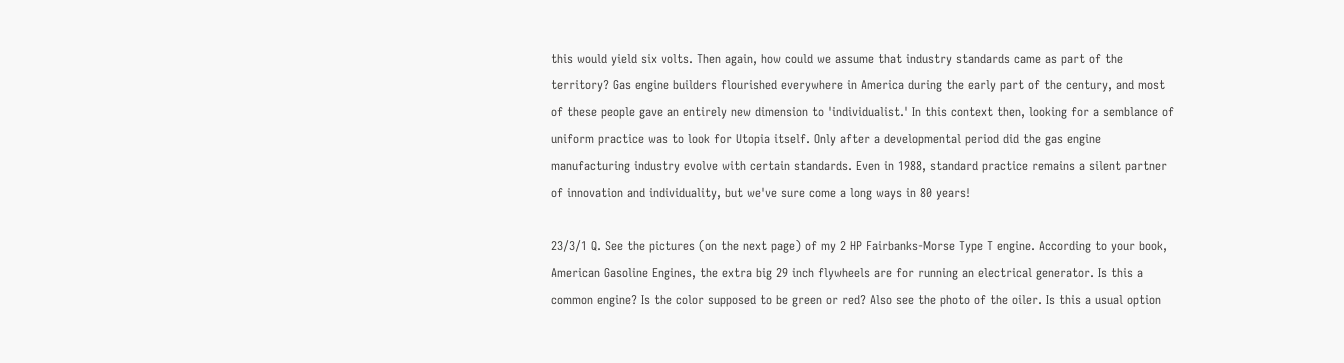this would yield six volts. Then again, how could we assume that industry standards came as part of the territory? Gas engine builders flourished everywhere in America during the early part of the century, and most of these people gave an entirely new dimension to 'individualist.' In this context then, looking for a semblance of uniform practice was to look for Utopia itself. Only after a developmental period did the gas engine manufacturing industry evolve with certain standards. Even in 1988, standard practice remains a silent partner of innovation and individuality, but we've sure come a long ways in 80 years!

23/3/1 Q. See the pictures (on the next page) of my 2 HP Fairbanks-Morse Type T engine. According to your book, American Gasoline Engines, the extra big 29 inch flywheels are for running an electrical generator. Is this a common engine? Is the color supposed to be green or red? Also see the photo of the oiler. Is this a usual option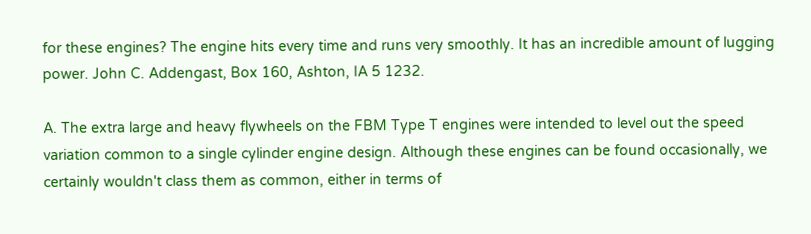for these engines? The engine hits every time and runs very smoothly. It has an incredible amount of lugging power. John C. Addengast, Box 160, Ashton, IA 5 1232.

A. The extra large and heavy flywheels on the FBM Type T engines were intended to level out the speed variation common to a single cylinder engine design. Although these engines can be found occasionally, we certainly wouldn't class them as common, either in terms of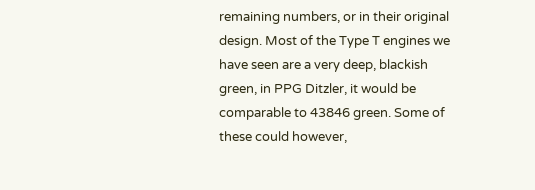remaining numbers, or in their original design. Most of the Type T engines we have seen are a very deep, blackish green, in PPG Ditzler, it would be comparable to 43846 green. Some of these could however,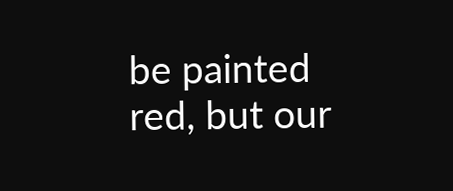be painted red, but our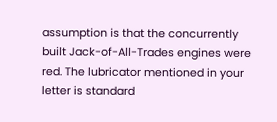assumption is that the concurrently built Jack-of-All-Trades engines were red. The lubricator mentioned in your letter is standard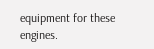equipment for these engines.